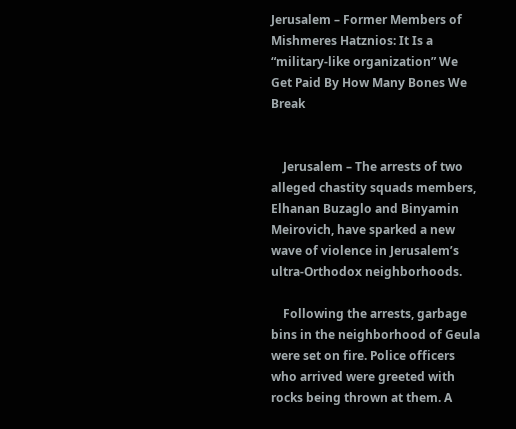Jerusalem – Former Members of Mishmeres Hatznios: It Is a “military-like organization” We Get Paid By How Many Bones We Break


    Jerusalem – The arrests of two alleged chastity squads members, Elhanan Buzaglo and Binyamin Meirovich, have sparked a new wave of violence in Jerusalem’s ultra-Orthodox neighborhoods.

    Following the arrests, garbage bins in the neighborhood of Geula were set on fire. Police officers who arrived were greeted with rocks being thrown at them. A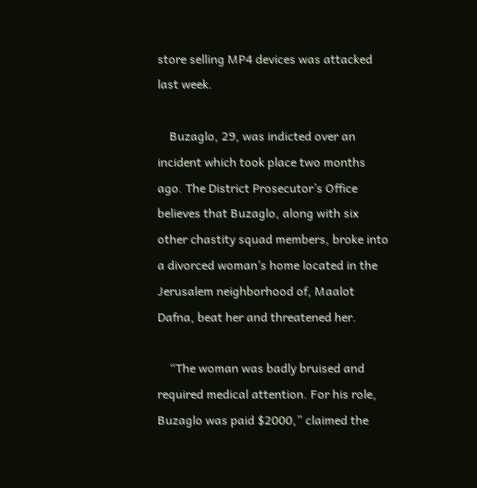store selling MP4 devices was attacked last week.

    Buzaglo, 29, was indicted over an incident which took place two months ago. The District Prosecutor’s Office believes that Buzaglo, along with six other chastity squad members, broke into a divorced woman’s home located in the Jerusalem neighborhood of, Maalot Dafna, beat her and threatened her.

    “The woman was badly bruised and required medical attention. For his role, Buzaglo was paid $2000,” claimed the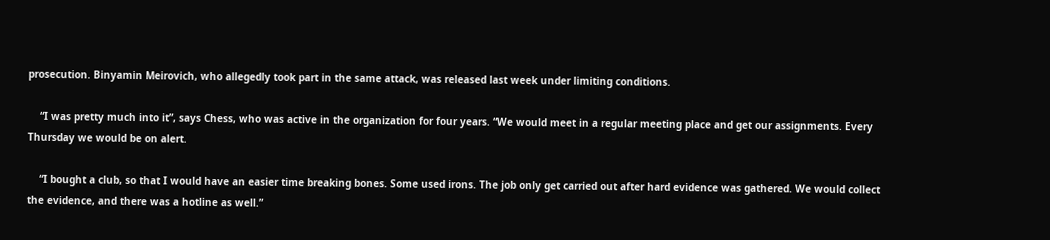prosecution. Binyamin Meirovich, who allegedly took part in the same attack, was released last week under limiting conditions.

    “I was pretty much into it”, says Chess, who was active in the organization for four years. “We would meet in a regular meeting place and get our assignments. Every Thursday we would be on alert.

    “I bought a club, so that I would have an easier time breaking bones. Some used irons. The job only get carried out after hard evidence was gathered. We would collect the evidence, and there was a hotline as well.”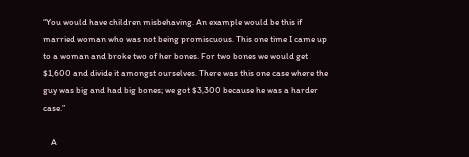“You would have children misbehaving. An example would be this if married woman who was not being promiscuous. This one time I came up to a woman and broke two of her bones. For two bones we would get $1,600 and divide it amongst ourselves. There was this one case where the guy was big and had big bones; we got $3,300 because he was a harder case.”

    A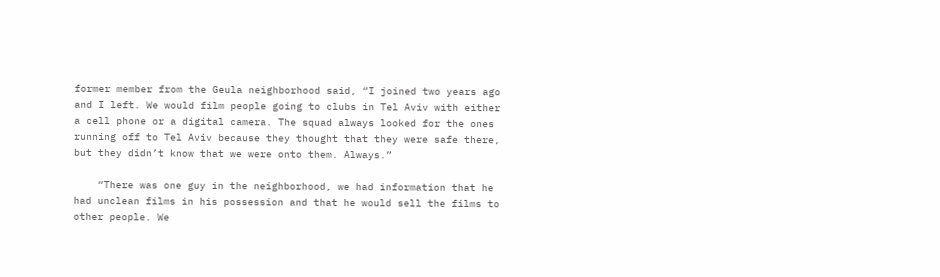former member from the Geula neighborhood said, “I joined two years ago and I left. We would film people going to clubs in Tel Aviv with either a cell phone or a digital camera. The squad always looked for the ones running off to Tel Aviv because they thought that they were safe there, but they didn’t know that we were onto them. Always.”

    “There was one guy in the neighborhood, we had information that he had unclean films in his possession and that he would sell the films to other people. We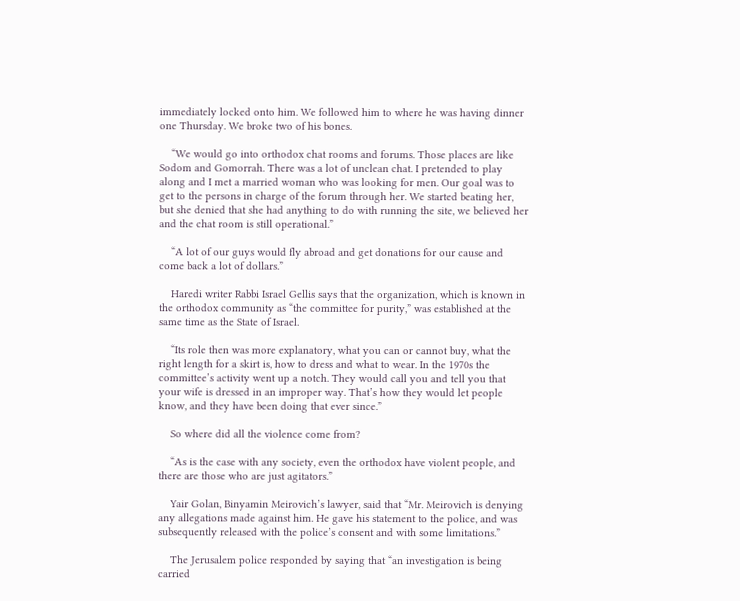immediately locked onto him. We followed him to where he was having dinner one Thursday. We broke two of his bones.

    “We would go into orthodox chat rooms and forums. Those places are like Sodom and Gomorrah. There was a lot of unclean chat. I pretended to play along and I met a married woman who was looking for men. Our goal was to get to the persons in charge of the forum through her. We started beating her, but she denied that she had anything to do with running the site, we believed her and the chat room is still operational.”

    “A lot of our guys would fly abroad and get donations for our cause and come back a lot of dollars.”

    Haredi writer Rabbi Israel Gellis says that the organization, which is known in the orthodox community as “the committee for purity,” was established at the same time as the State of Israel.

    “Its role then was more explanatory, what you can or cannot buy, what the right length for a skirt is, how to dress and what to wear. In the 1970s the committee’s activity went up a notch. They would call you and tell you that your wife is dressed in an improper way. That’s how they would let people know, and they have been doing that ever since.”

    So where did all the violence come from?

    “As is the case with any society, even the orthodox have violent people, and there are those who are just agitators.”

    Yair Golan, Binyamin Meirovich’s lawyer, said that “Mr. Meirovich is denying any allegations made against him. He gave his statement to the police, and was subsequently released with the police’s consent and with some limitations.”

    The Jerusalem police responded by saying that “an investigation is being carried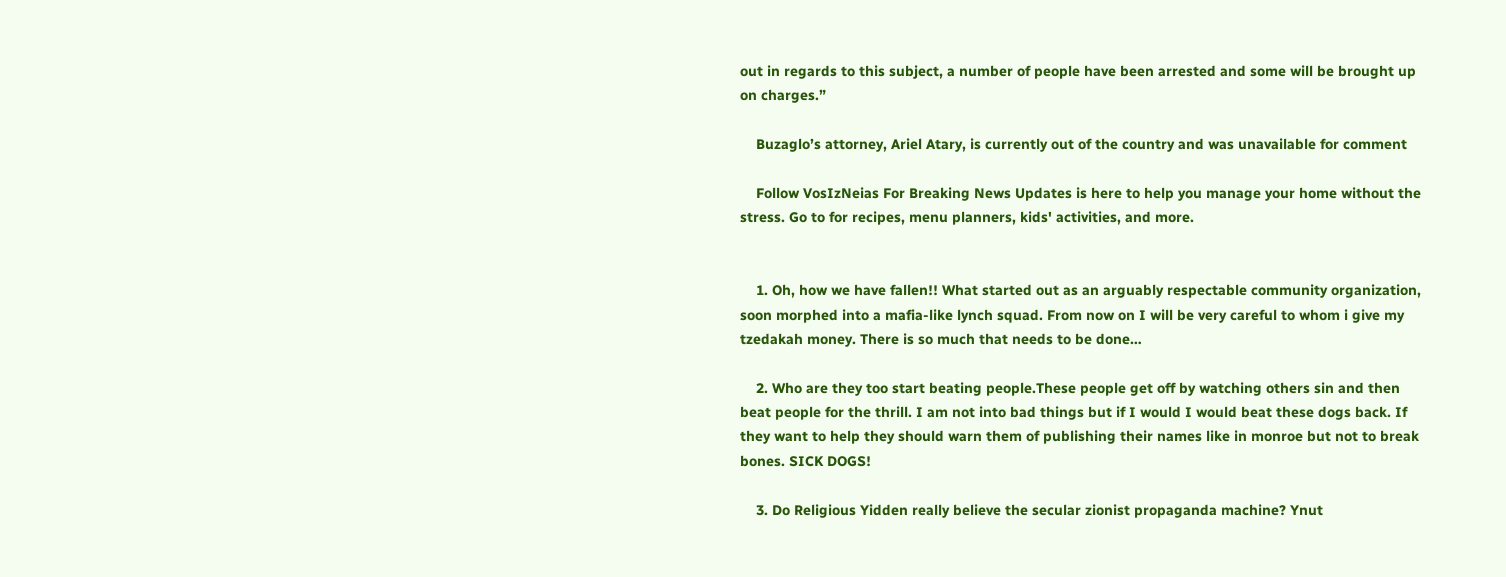out in regards to this subject, a number of people have been arrested and some will be brought up on charges.”

    Buzaglo’s attorney, Ariel Atary, is currently out of the country and was unavailable for comment

    Follow VosIzNeias For Breaking News Updates is here to help you manage your home without the stress. Go to for recipes, menu planners, kids' activities, and more.


    1. Oh, how we have fallen!! What started out as an arguably respectable community organization, soon morphed into a mafia-like lynch squad. From now on I will be very careful to whom i give my tzedakah money. There is so much that needs to be done…

    2. Who are they too start beating people.These people get off by watching others sin and then beat people for the thrill. I am not into bad things but if I would I would beat these dogs back. If they want to help they should warn them of publishing their names like in monroe but not to break bones. SICK DOGS!

    3. Do Religious Yidden really believe the secular zionist propaganda machine? Ynut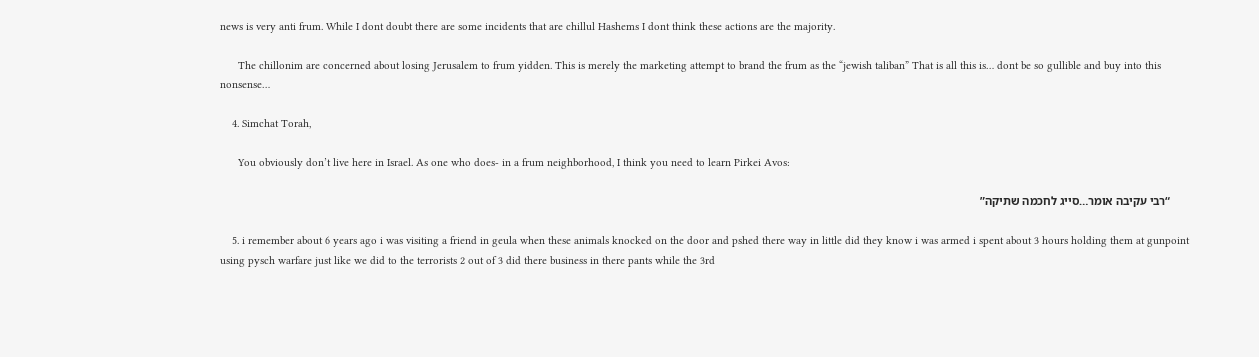news is very anti frum. While I dont doubt there are some incidents that are chillul Hashems I dont think these actions are the majority.

      The chillonim are concerned about losing Jerusalem to frum yidden. This is merely the marketing attempt to brand the frum as the “jewish taliban” That is all this is… dont be so gullible and buy into this nonsense…

    4. Simchat Torah,

      You obviously don’t live here in Israel. As one who does- in a frum neighborhood, I think you need to learn Pirkei Avos:

      “רבי עקיבה אומר…סייג לחכמה שתיקה”

    5. i remember about 6 years ago i was visiting a friend in geula when these animals knocked on the door and pshed there way in little did they know i was armed i spent about 3 hours holding them at gunpoint using pysch warfare just like we did to the terrorists 2 out of 3 did there business in there pants while the 3rd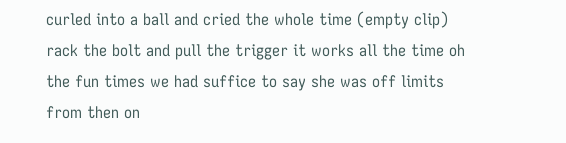curled into a ball and cried the whole time (empty clip) rack the bolt and pull the trigger it works all the time oh the fun times we had suffice to say she was off limits from then on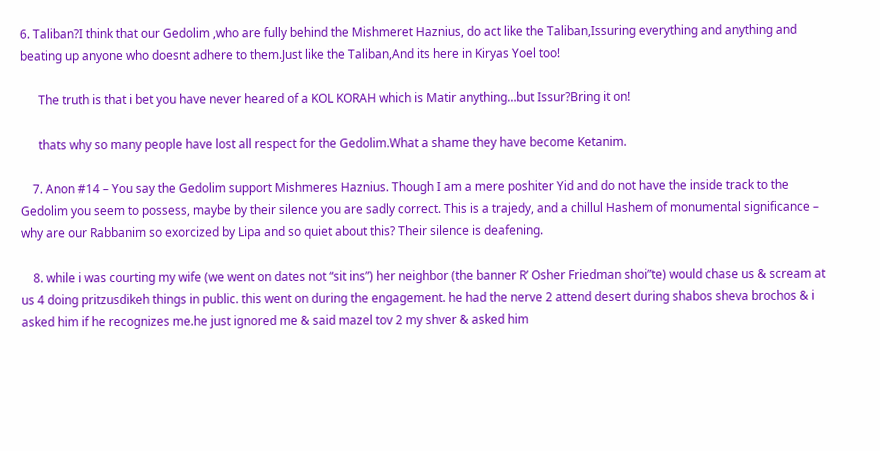6. Taliban?I think that our Gedolim ,who are fully behind the Mishmeret Haznius, do act like the Taliban,Issuring everything and anything and beating up anyone who doesnt adhere to them.Just like the Taliban,And its here in Kiryas Yoel too!

      The truth is that i bet you have never heared of a KOL KORAH which is Matir anything…but Issur?Bring it on!

      thats why so many people have lost all respect for the Gedolim.What a shame they have become Ketanim.

    7. Anon #14 – You say the Gedolim support Mishmeres Haznius. Though I am a mere poshiter Yid and do not have the inside track to the Gedolim you seem to possess, maybe by their silence you are sadly correct. This is a trajedy, and a chillul Hashem of monumental significance – why are our Rabbanim so exorcized by Lipa and so quiet about this? Their silence is deafening.

    8. while i was courting my wife (we went on dates not “sit ins”) her neighbor (the banner R’ Osher Friedman shoi”te) would chase us & scream at us 4 doing pritzusdikeh things in public. this went on during the engagement. he had the nerve 2 attend desert during shabos sheva brochos & i asked him if he recognizes me.he just ignored me & said mazel tov 2 my shver & asked him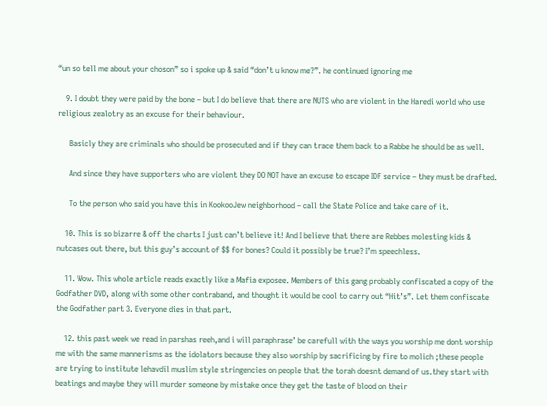“un so tell me about your choson” so i spoke up & said “don’t u know me?”. he continued ignoring me

    9. I doubt they were paid by the bone – but I do believe that there are NUTS who are violent in the Haredi world who use religious zealotry as an excuse for their behaviour.

      Basicly they are criminals who should be prosecuted and if they can trace them back to a Rabbe he should be as well.

      And since they have supporters who are violent they DO NOT have an excuse to escape IDF service – they must be drafted.

      To the person who said you have this in KookooJew neighborhood – call the State Police and take care of it.

    10. This is so bizarre & off the charts I just can’t believe it! And I believe that there are Rebbes molesting kids & nutcases out there, but this guy’s account of $$ for bones? Could it possibly be true? I’m speechless.

    11. Wow. This whole article reads exactly like a Mafia exposee. Members of this gang probably confiscated a copy of the Godfather DVD, along with some other contraband, and thought it would be cool to carry out “Hit’s”. Let them confiscate the Godfather part 3. Everyone dies in that part.

    12. this past week we read in parshas reeh,and i will paraphrase’ be carefull with the ways you worship me dont worship me with the same mannerisms as the idolators because they also worship by sacrificing by fire to molich ;these people are trying to institute lehavdil muslim style stringencies on people that the torah doesnt demand of us.they start with beatings and maybe they will murder someone by mistake once they get the taste of blood on their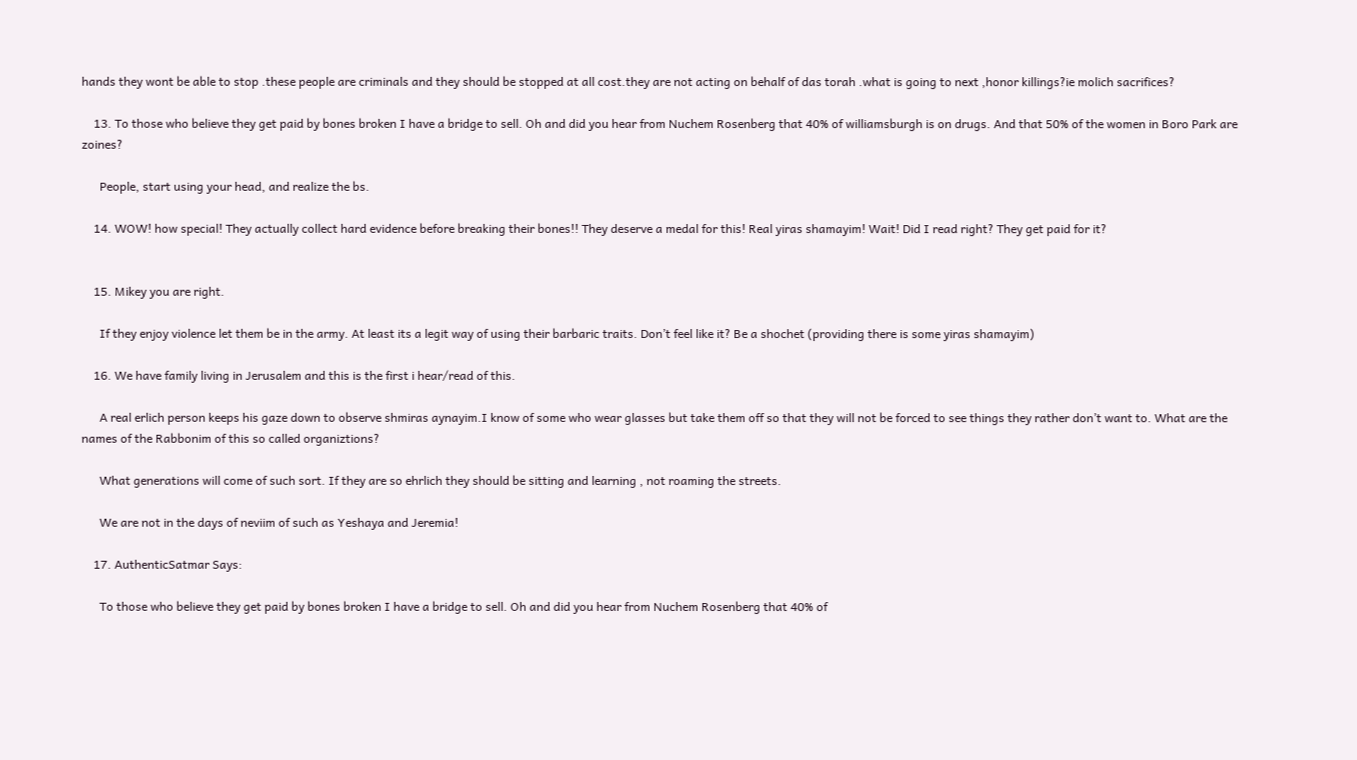hands they wont be able to stop .these people are criminals and they should be stopped at all cost.they are not acting on behalf of das torah .what is going to next ,honor killings?ie molich sacrifices?

    13. To those who believe they get paid by bones broken I have a bridge to sell. Oh and did you hear from Nuchem Rosenberg that 40% of williamsburgh is on drugs. And that 50% of the women in Boro Park are zoines?

      People, start using your head, and realize the bs.

    14. WOW! how special! They actually collect hard evidence before breaking their bones!! They deserve a medal for this! Real yiras shamayim! Wait! Did I read right? They get paid for it?


    15. Mikey you are right.

      If they enjoy violence let them be in the army. At least its a legit way of using their barbaric traits. Don’t feel like it? Be a shochet (providing there is some yiras shamayim)

    16. We have family living in Jerusalem and this is the first i hear/read of this.

      A real erlich person keeps his gaze down to observe shmiras aynayim.I know of some who wear glasses but take them off so that they will not be forced to see things they rather don’t want to. What are the names of the Rabbonim of this so called organiztions?

      What generations will come of such sort. If they are so ehrlich they should be sitting and learning , not roaming the streets.

      We are not in the days of neviim of such as Yeshaya and Jeremia!

    17. AuthenticSatmar Says:

      To those who believe they get paid by bones broken I have a bridge to sell. Oh and did you hear from Nuchem Rosenberg that 40% of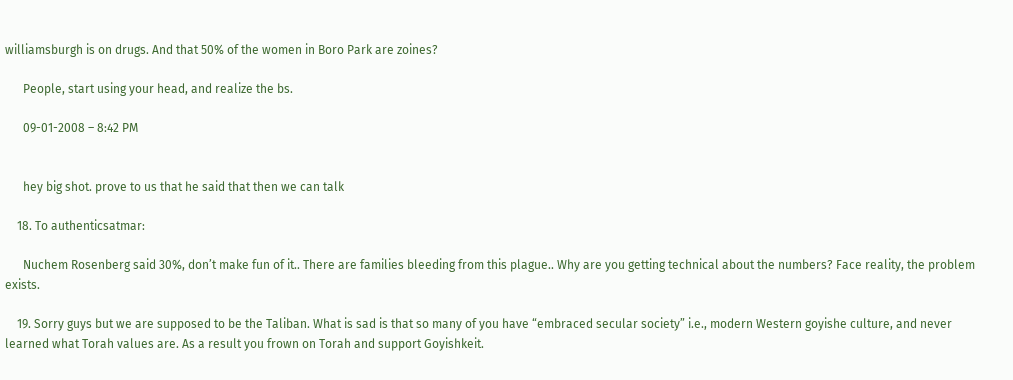williamsburgh is on drugs. And that 50% of the women in Boro Park are zoines?

      People, start using your head, and realize the bs.

      09-01-2008 – 8:42 PM


      hey big shot. prove to us that he said that then we can talk

    18. To authenticsatmar:

      Nuchem Rosenberg said 30%, don’t make fun of it.. There are families bleeding from this plague.. Why are you getting technical about the numbers? Face reality, the problem exists.

    19. Sorry guys but we are supposed to be the Taliban. What is sad is that so many of you have “embraced secular society” i.e., modern Western goyishe culture, and never learned what Torah values are. As a result you frown on Torah and support Goyishkeit.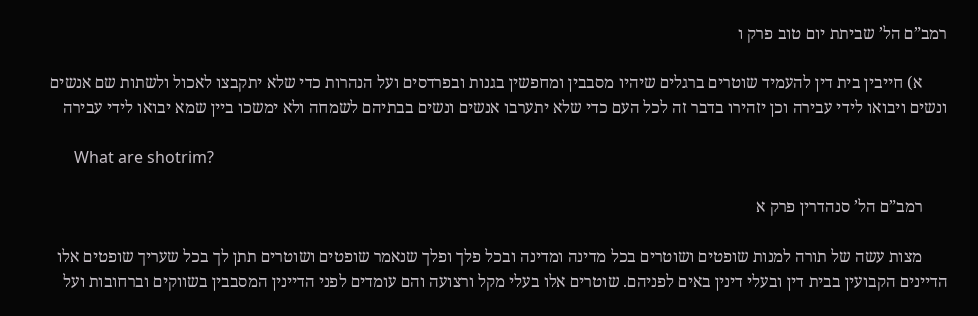רמב”ם הל’ שביתת יום טוב פרק ו

      א) חייבין בית דין להעמיד שוטרים ברגלים שיהיו מסבבין ומחפשין בגנות ובפרדסים ועל הנהרות כדי שלא יתקבצו לאכול ולשתות שם אנשים ונשים ויבואו לידי עבירה וכן יזהירו בדבר זה לכל העם כדי שלא יתערבו אנשים ונשים בבתיהם לשמחה ולא ימשכו ביין שמא יבואו לידי עבירה

      What are shotrim?

      רמב”ם הל’ סנהדרין פרק א

      מצות עשה של תורה למנות שופטים ושוטרים בכל מדינה ומדינה ובכל פלך ופלך שנאמר שופטים ושוטרים תתן לך בכל שעריך שופטים אלו הדיינים הקבועין בבית דין ובעלי דינין באים לפניהם. שוטרים אלו בעלי מקל ורצועה והם עומדים לפני הדיינין המסבבין בשווקים וברחובות ועל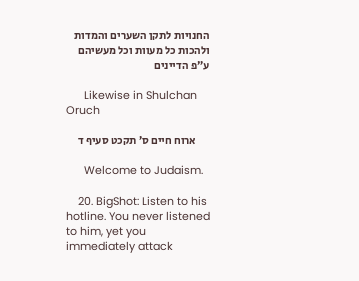החנויות לתקן השערים והמדות ולהכות כל מעוות וכל מעשיהם ע”פ הדיינים

      Likewise in Shulchan Oruch

      ארוח חיים ס’ תקכט סעיף ד

      Welcome to Judaism.

    20. BigShot: Listen to his hotline. You never listened to him, yet you immediately attack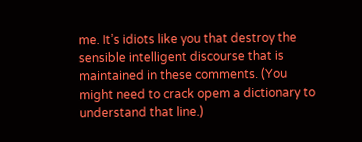me. It’s idiots like you that destroy the sensible intelligent discourse that is maintained in these comments. (You might need to crack opem a dictionary to understand that line.)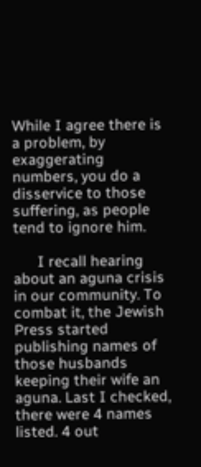While I agree there is a problem, by exaggerating numbers, you do a disservice to those suffering, as people tend to ignore him.

      I recall hearing about an aguna crisis in our community. To combat it, the Jewish Press started publishing names of those husbands keeping their wife an aguna. Last I checked, there were 4 names listed. 4 out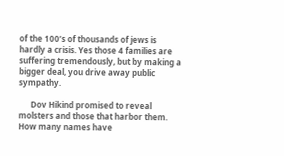of the 100’s of thousands of jews is hardly a crisis. Yes those 4 families are suffering tremendously, but by making a bigger deal, you drive away public sympathy.

      Dov Hikind promised to reveal molsters and those that harbor them. How many names have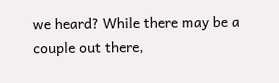we heard? While there may be a couple out there,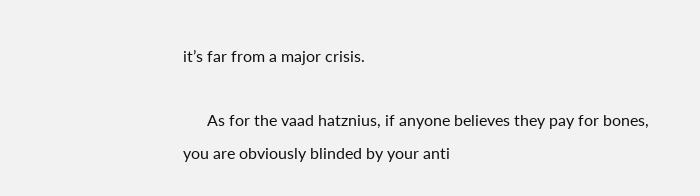it’s far from a major crisis.

      As for the vaad hatznius, if anyone believes they pay for bones, you are obviously blinded by your anti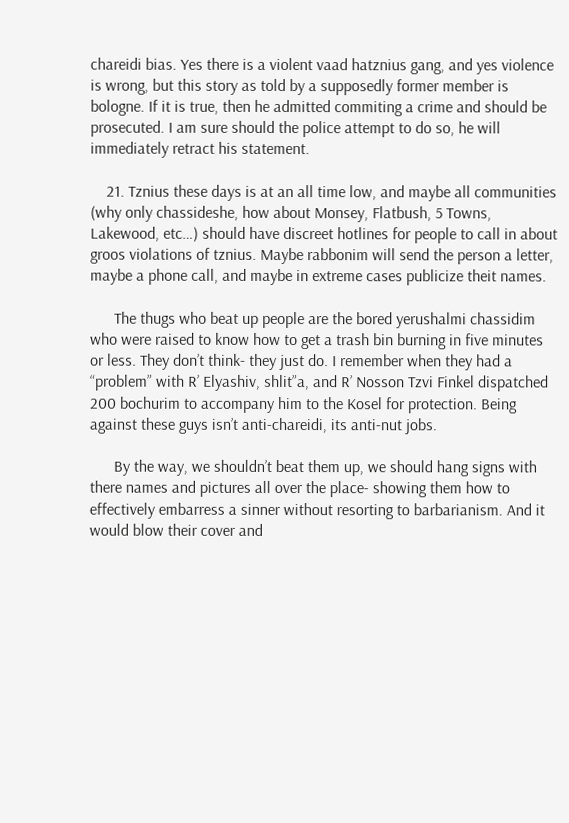chareidi bias. Yes there is a violent vaad hatznius gang, and yes violence is wrong, but this story as told by a supposedly former member is bologne. If it is true, then he admitted commiting a crime and should be prosecuted. I am sure should the police attempt to do so, he will immediately retract his statement.

    21. Tznius these days is at an all time low, and maybe all communities (why only chassideshe, how about Monsey, Flatbush, 5 Towns, Lakewood, etc…) should have discreet hotlines for people to call in about groos violations of tznius. Maybe rabbonim will send the person a letter, maybe a phone call, and maybe in extreme cases publicize theit names.

      The thugs who beat up people are the bored yerushalmi chassidim who were raised to know how to get a trash bin burning in five minutes or less. They don’t think- they just do. I remember when they had a “problem” with R’ Elyashiv, shlit”a, and R’ Nosson Tzvi Finkel dispatched 200 bochurim to accompany him to the Kosel for protection. Being against these guys isn’t anti-chareidi, its anti-nut jobs.

      By the way, we shouldn’t beat them up, we should hang signs with there names and pictures all over the place- showing them how to effectively embarress a sinner without resorting to barbarianism. And it would blow their cover and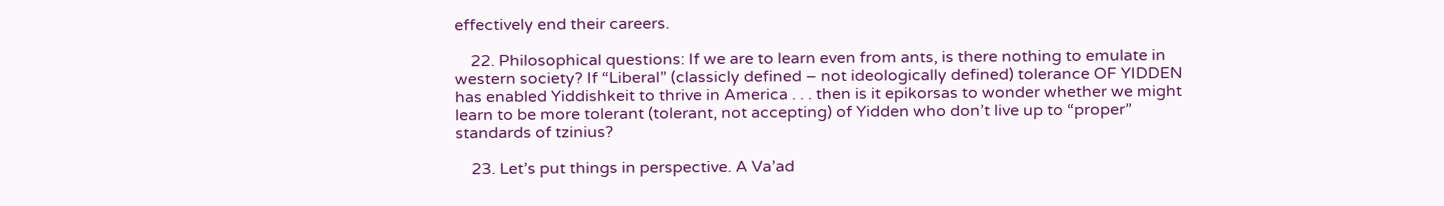effectively end their careers.

    22. Philosophical questions: If we are to learn even from ants, is there nothing to emulate in western society? If “Liberal” (classicly defined – not ideologically defined) tolerance OF YIDDEN has enabled Yiddishkeit to thrive in America . . . then is it epikorsas to wonder whether we might learn to be more tolerant (tolerant, not accepting) of Yidden who don’t live up to “proper” standards of tzinius?

    23. Let’s put things in perspective. A Va’ad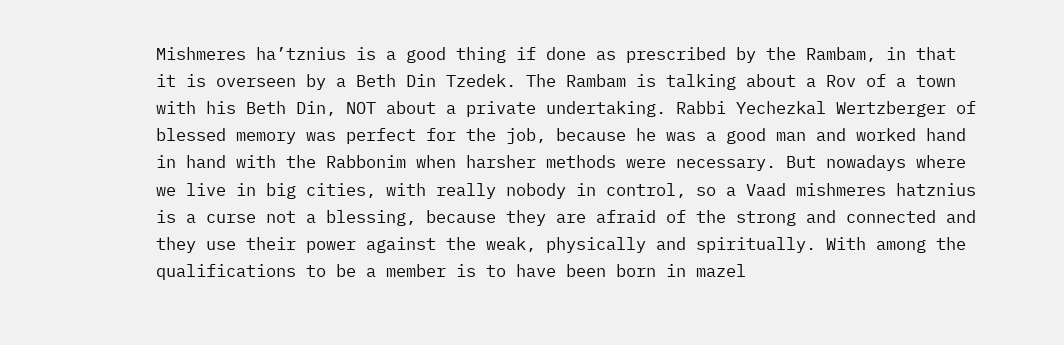Mishmeres ha’tznius is a good thing if done as prescribed by the Rambam, in that it is overseen by a Beth Din Tzedek. The Rambam is talking about a Rov of a town with his Beth Din, NOT about a private undertaking. Rabbi Yechezkal Wertzberger of blessed memory was perfect for the job, because he was a good man and worked hand in hand with the Rabbonim when harsher methods were necessary. But nowadays where we live in big cities, with really nobody in control, so a Vaad mishmeres hatznius is a curse not a blessing, because they are afraid of the strong and connected and they use their power against the weak, physically and spiritually. With among the qualifications to be a member is to have been born in mazel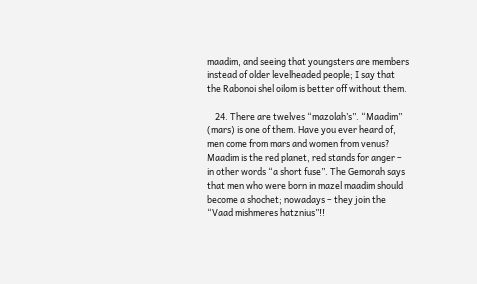maadim, and seeing that youngsters are members instead of older levelheaded people; I say that the Rabonoi shel oilom is better off without them.

    24. There are twelves “mazolah’s”. “Maadim” (mars) is one of them. Have you ever heard of, men come from mars and women from venus? Maadim is the red planet, red stands for anger – in other words “a short fuse”. The Gemorah says that men who were born in mazel maadim should become a shochet; nowadays – they join the “Vaad mishmeres hatznius”!!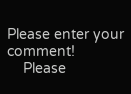Please enter your comment!
    Please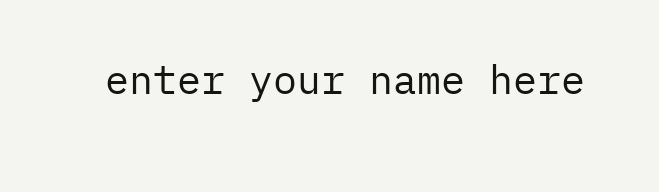enter your name here